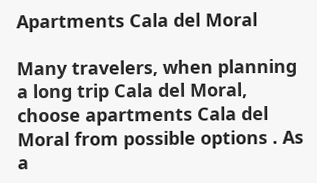Apartments Cala del Moral

Many travelers, when planning a long trip Cala del Moral, choose apartments Cala del Moral from possible options . As a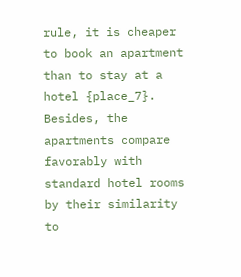rule, it is cheaper to book an apartment than to stay at a hotel {place_7}. Besides, the apartments compare favorably with standard hotel rooms by their similarity to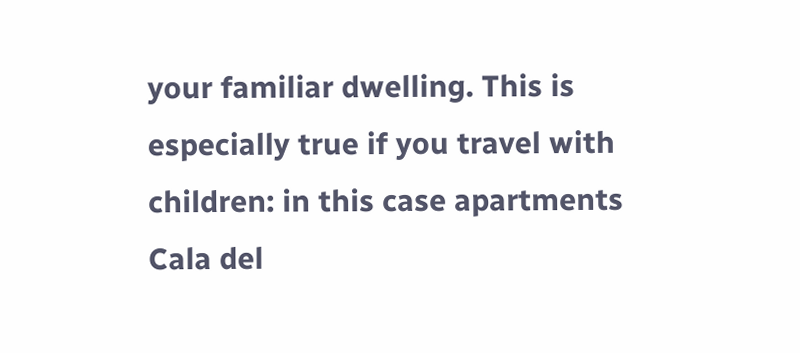your familiar dwelling. This is especially true if you travel with children: in this case apartments Cala del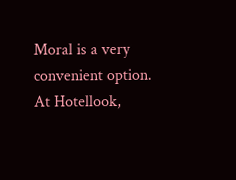Moral is a very convenient option. At Hotellook,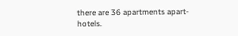there are 36 apartments apart-hotels.